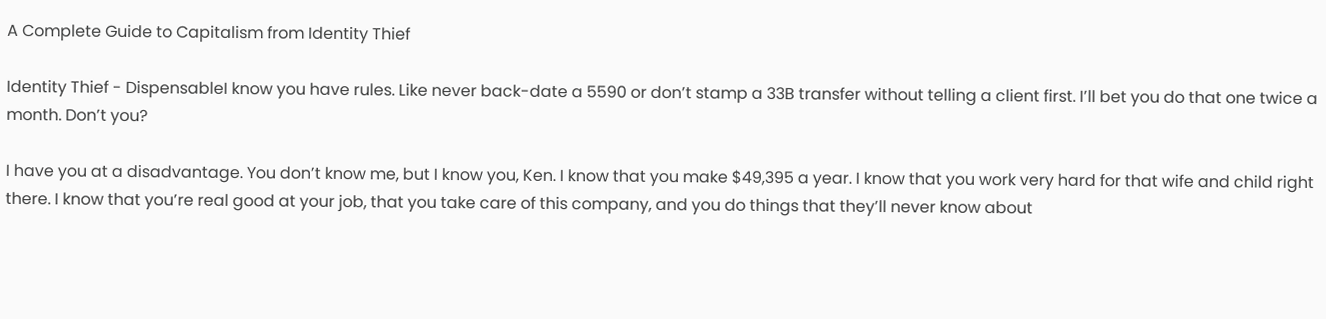A Complete Guide to Capitalism from Identity Thief

Identity Thief - DispensableI know you have rules. Like never back-date a 5590 or don’t stamp a 33B transfer without telling a client first. I’ll bet you do that one twice a month. Don’t you?

I have you at a disadvantage. You don’t know me, but I know you, Ken. I know that you make $49,395 a year. I know that you work very hard for that wife and child right there. I know that you’re real good at your job, that you take care of this company, and you do things that they’ll never know about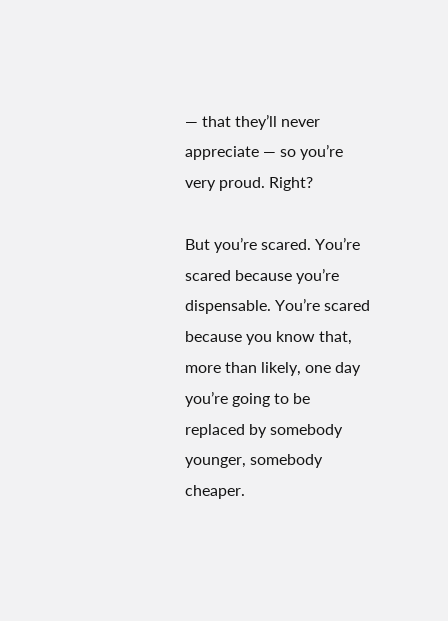— that they’ll never appreciate — so you’re very proud. Right?

But you’re scared. You’re scared because you’re dispensable. You’re scared because you know that, more than likely, one day you’re going to be replaced by somebody younger, somebody cheaper.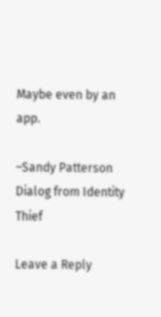Maybe even by an app.

–Sandy Patterson
Dialog from Identity Thief

Leave a Reply